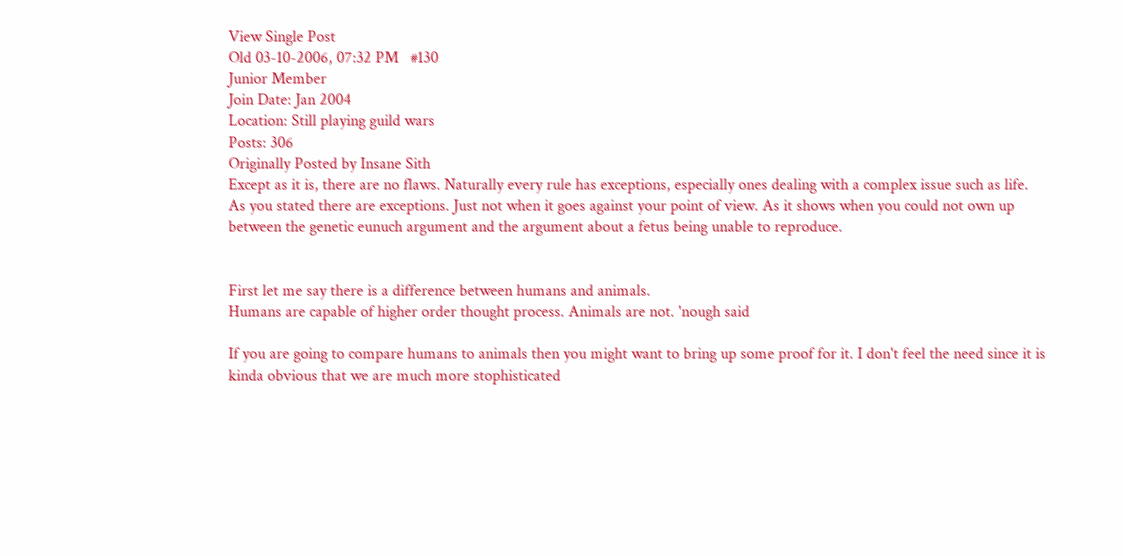View Single Post
Old 03-10-2006, 07:32 PM   #130
Junior Member
Join Date: Jan 2004
Location: Still playing guild wars
Posts: 306
Originally Posted by Insane Sith
Except as it is, there are no flaws. Naturally every rule has exceptions, especially ones dealing with a complex issue such as life.
As you stated there are exceptions. Just not when it goes against your point of view. As it shows when you could not own up between the genetic eunuch argument and the argument about a fetus being unable to reproduce.


First let me say there is a difference between humans and animals.
Humans are capable of higher order thought process. Animals are not. 'nough said

If you are going to compare humans to animals then you might want to bring up some proof for it. I don't feel the need since it is kinda obvious that we are much more stophisticated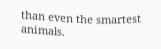than even the smartest animals.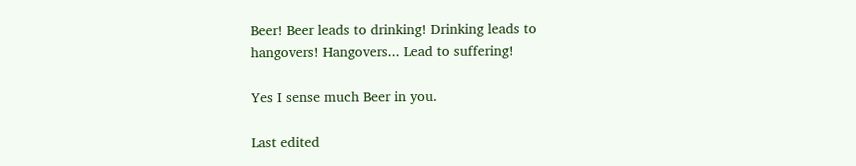Beer! Beer leads to drinking! Drinking leads to hangovers! Hangovers... Lead to suffering!

Yes I sense much Beer in you.

Last edited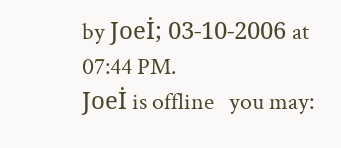by Joeİ; 03-10-2006 at 07:44 PM.
Joeİ is offline   you may: